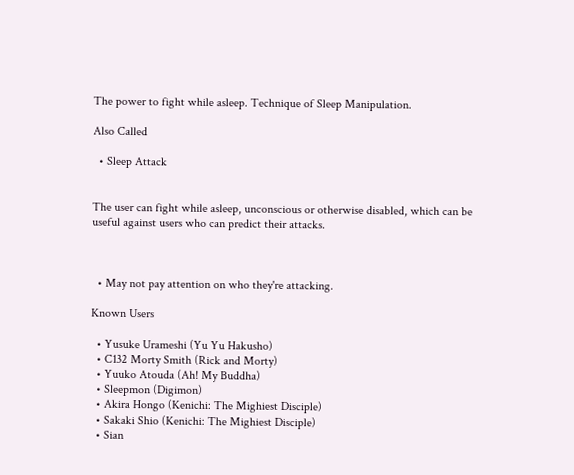The power to fight while asleep. Technique of Sleep Manipulation.

Also Called

  • Sleep Attack


The user can fight while asleep, unconscious or otherwise disabled, which can be useful against users who can predict their attacks.



  • May not pay attention on who they're attacking.

Known Users

  • Yusuke Urameshi (Yu Yu Hakusho)
  • C132 Morty Smith (Rick and Morty)
  • Yuuko Atouda (Ah! My Buddha)
  • Sleepmon (Digimon)
  • Akira Hongo (Kenichi: The Mighiest Disciple)
  • Sakaki Shio (Kenichi: The Mighiest Disciple)
  • Sian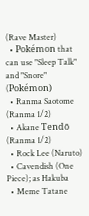(Rave Master)
  • Pokémon that can use "Sleep Talk" and "Snore" (Pokémon)
  • Ranma Saotome (Ranma 1/2)
  • Akane Tendō (Ranma 1/2)
  • Rock Lee (Naruto)
  • Cavendish (One Piece); as Hakuba
  • Meme Tatane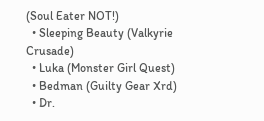(Soul Eater NOT!)
  • Sleeping Beauty (Valkyrie Crusade)
  • Luka (Monster Girl Quest)
  • Bedman (Guilty Gear Xrd)
  • Dr.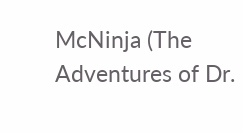McNinja (The Adventures of Dr.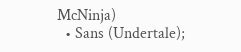McNinja)
  • Sans (Undertale);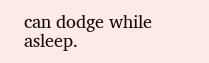can dodge while asleep.